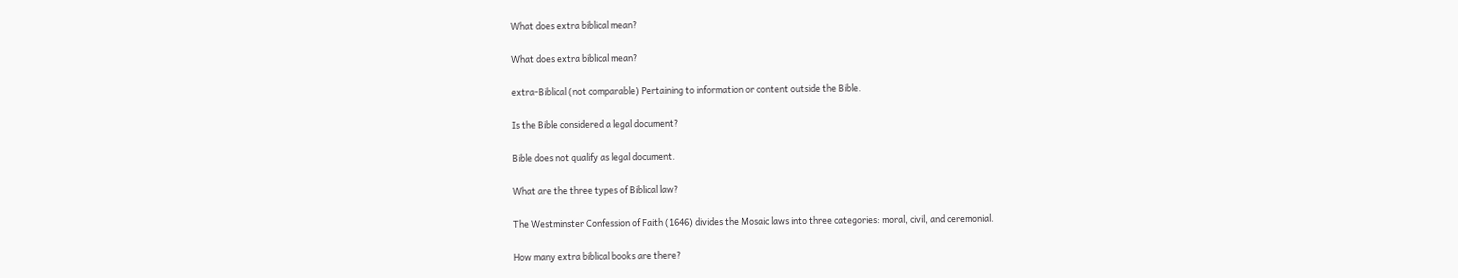What does extra biblical mean?

What does extra biblical mean?

extra-Biblical (not comparable) Pertaining to information or content outside the Bible.

Is the Bible considered a legal document?

Bible does not qualify as legal document.

What are the three types of Biblical law?

The Westminster Confession of Faith (1646) divides the Mosaic laws into three categories: moral, civil, and ceremonial.

How many extra biblical books are there?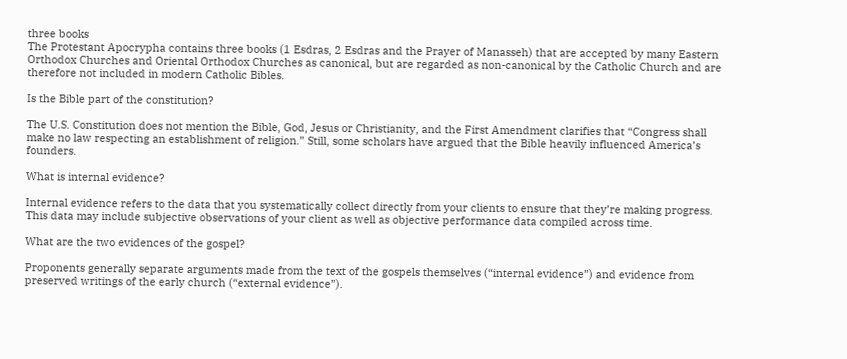three books
The Protestant Apocrypha contains three books (1 Esdras, 2 Esdras and the Prayer of Manasseh) that are accepted by many Eastern Orthodox Churches and Oriental Orthodox Churches as canonical, but are regarded as non-canonical by the Catholic Church and are therefore not included in modern Catholic Bibles.

Is the Bible part of the constitution?

The U.S. Constitution does not mention the Bible, God, Jesus or Christianity, and the First Amendment clarifies that “Congress shall make no law respecting an establishment of religion.” Still, some scholars have argued that the Bible heavily influenced America’s founders.

What is internal evidence?

Internal evidence refers to the data that you systematically collect directly from your clients to ensure that they’re making progress. This data may include subjective observations of your client as well as objective performance data compiled across time.

What are the two evidences of the gospel?

Proponents generally separate arguments made from the text of the gospels themselves (“internal evidence”) and evidence from preserved writings of the early church (“external evidence”).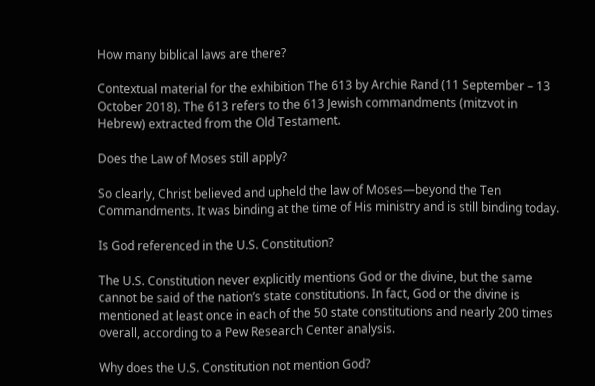How many biblical laws are there?

Contextual material for the exhibition The 613 by Archie Rand (11 September – 13 October 2018). The 613 refers to the 613 Jewish commandments (mitzvot in Hebrew) extracted from the Old Testament.

Does the Law of Moses still apply?

So clearly, Christ believed and upheld the law of Moses—beyond the Ten Commandments. It was binding at the time of His ministry and is still binding today.

Is God referenced in the U.S. Constitution?

The U.S. Constitution never explicitly mentions God or the divine, but the same cannot be said of the nation’s state constitutions. In fact, God or the divine is mentioned at least once in each of the 50 state constitutions and nearly 200 times overall, according to a Pew Research Center analysis.

Why does the U.S. Constitution not mention God?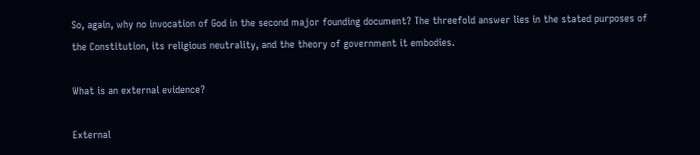So, again, why no invocation of God in the second major founding document? The threefold answer lies in the stated purposes of the Constitution, its religious neutrality, and the theory of government it embodies.

What is an external evidence?

External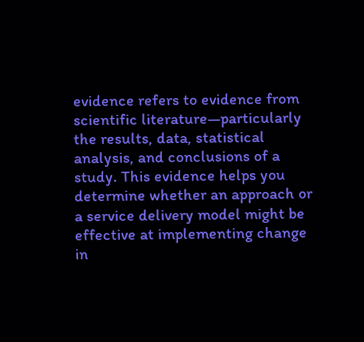evidence refers to evidence from scientific literature—particularly the results, data, statistical analysis, and conclusions of a study. This evidence helps you determine whether an approach or a service delivery model might be effective at implementing change in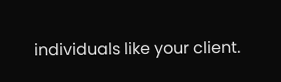individuals like your client.